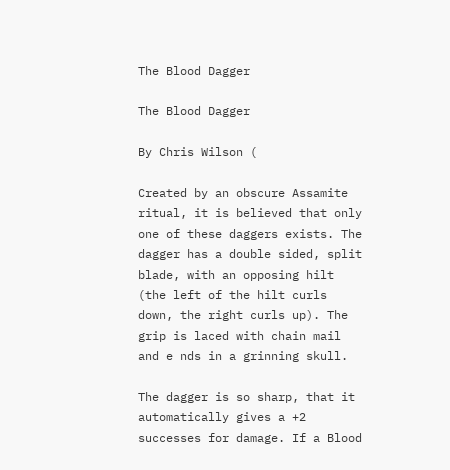The Blood Dagger

The Blood Dagger

By Chris Wilson (

Created by an obscure Assamite ritual, it is believed that only one of these daggers exists. The dagger has a double sided, split blade, with an opposing hilt (the left of the hilt curls down, the right curls up). The grip is laced with chain mail and e nds in a grinning skull.

The dagger is so sharp, that it automatically gives a +2 successes for damage. If a Blood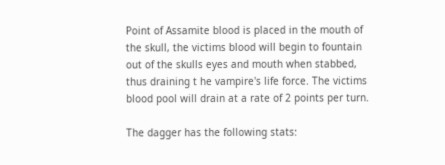Point of Assamite blood is placed in the mouth of the skull, the victims blood will begin to fountain out of the skulls eyes and mouth when stabbed, thus draining t he vampire's life force. The victims blood pool will drain at a rate of 2 points per turn.

The dagger has the following stats: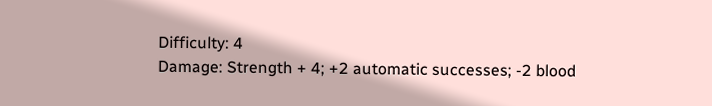Difficulty: 4
Damage: Strength + 4; +2 automatic successes; -2 blood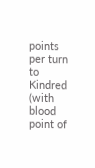points per turn to Kindred (with blood point of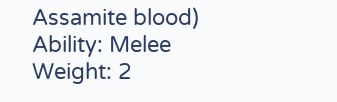Assamite blood)
Ability: Melee Weight: 2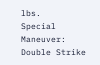lbs.
Special Maneuver: Double Strike